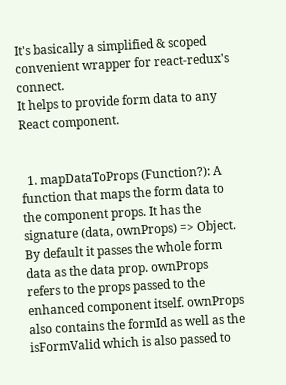It's basically a simplified & scoped convenient wrapper for react-redux's connect.
It helps to provide form data to any React component.


  1. mapDataToProps (Function?): A function that maps the form data to the component props. It has the signature (data, ownProps) => Object. By default it passes the whole form data as the data prop. ownProps refers to the props passed to the enhanced component itself. ownProps also contains the formId as well as the isFormValid which is also passed to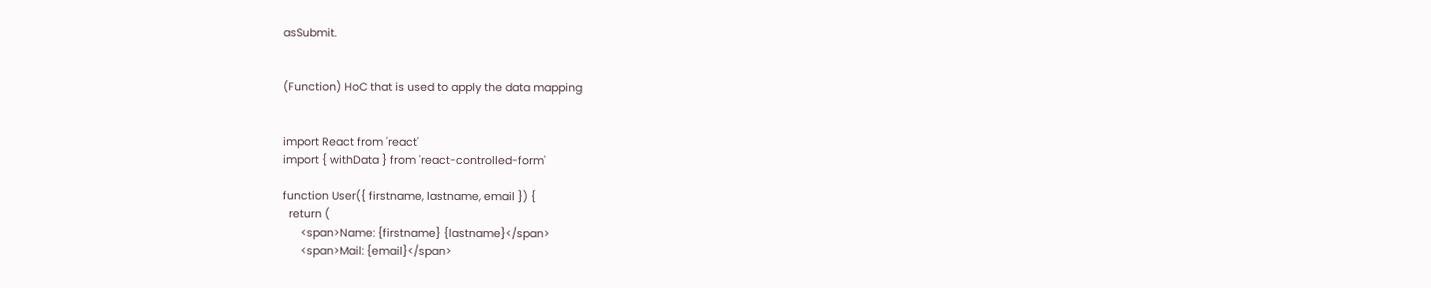asSubmit.


(Function) HoC that is used to apply the data mapping


import React from 'react'
import { withData } from 'react-controlled-form'

function User({ firstname, lastname, email }) {
  return (
      <span>Name: {firstname} {lastname}</span>
      <span>Mail: {email}</span>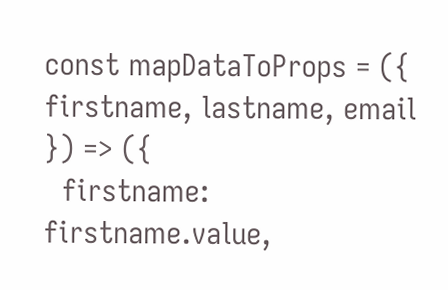const mapDataToProps = ({ firstname, lastname, email }) => ({
  firstname: firstname.value,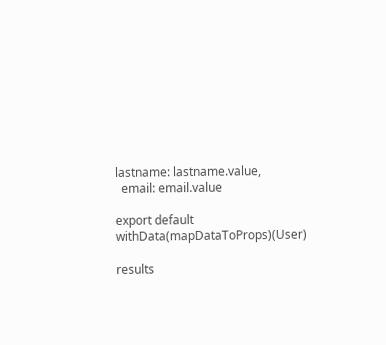lastname: lastname.value,
  email: email.value

export default withData(mapDataToProps)(User)

results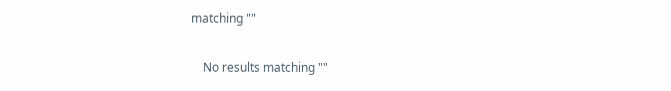matching ""

    No results matching ""